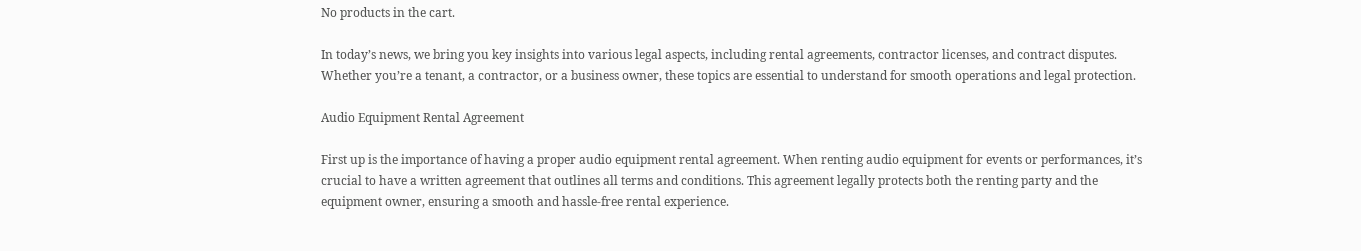No products in the cart.

In today’s news, we bring you key insights into various legal aspects, including rental agreements, contractor licenses, and contract disputes. Whether you’re a tenant, a contractor, or a business owner, these topics are essential to understand for smooth operations and legal protection.

Audio Equipment Rental Agreement

First up is the importance of having a proper audio equipment rental agreement. When renting audio equipment for events or performances, it’s crucial to have a written agreement that outlines all terms and conditions. This agreement legally protects both the renting party and the equipment owner, ensuring a smooth and hassle-free rental experience.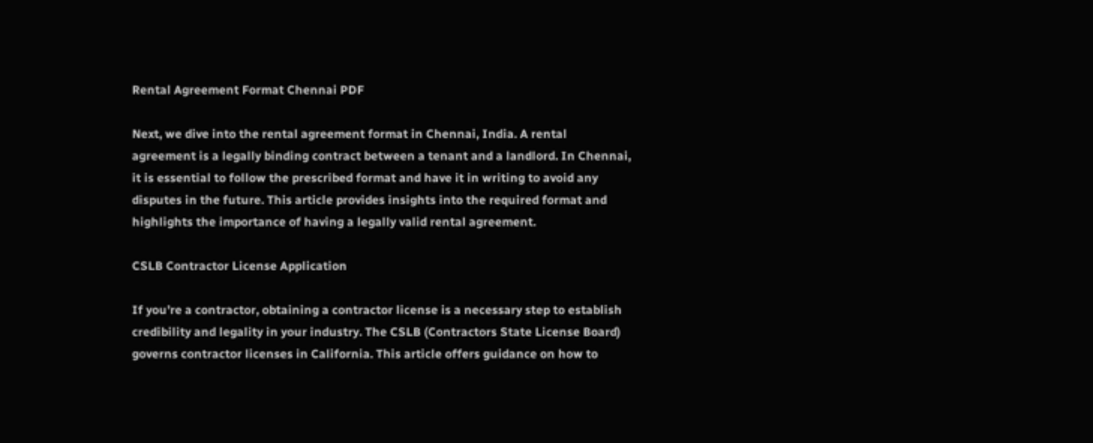Rental Agreement Format Chennai PDF

Next, we dive into the rental agreement format in Chennai, India. A rental agreement is a legally binding contract between a tenant and a landlord. In Chennai, it is essential to follow the prescribed format and have it in writing to avoid any disputes in the future. This article provides insights into the required format and highlights the importance of having a legally valid rental agreement.

CSLB Contractor License Application

If you’re a contractor, obtaining a contractor license is a necessary step to establish credibility and legality in your industry. The CSLB (Contractors State License Board) governs contractor licenses in California. This article offers guidance on how to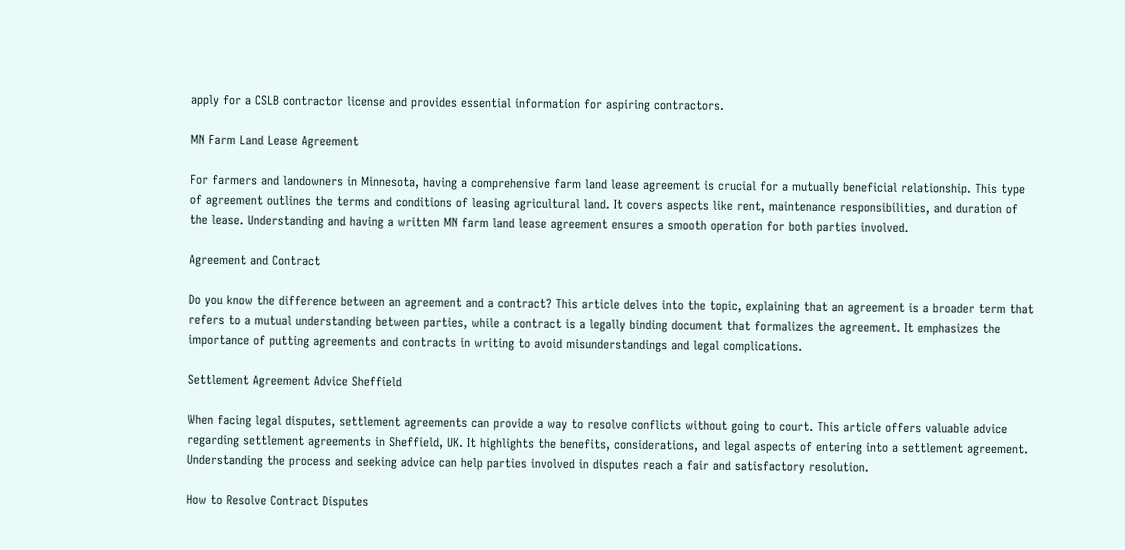apply for a CSLB contractor license and provides essential information for aspiring contractors.

MN Farm Land Lease Agreement

For farmers and landowners in Minnesota, having a comprehensive farm land lease agreement is crucial for a mutually beneficial relationship. This type of agreement outlines the terms and conditions of leasing agricultural land. It covers aspects like rent, maintenance responsibilities, and duration of the lease. Understanding and having a written MN farm land lease agreement ensures a smooth operation for both parties involved.

Agreement and Contract

Do you know the difference between an agreement and a contract? This article delves into the topic, explaining that an agreement is a broader term that refers to a mutual understanding between parties, while a contract is a legally binding document that formalizes the agreement. It emphasizes the importance of putting agreements and contracts in writing to avoid misunderstandings and legal complications.

Settlement Agreement Advice Sheffield

When facing legal disputes, settlement agreements can provide a way to resolve conflicts without going to court. This article offers valuable advice regarding settlement agreements in Sheffield, UK. It highlights the benefits, considerations, and legal aspects of entering into a settlement agreement. Understanding the process and seeking advice can help parties involved in disputes reach a fair and satisfactory resolution.

How to Resolve Contract Disputes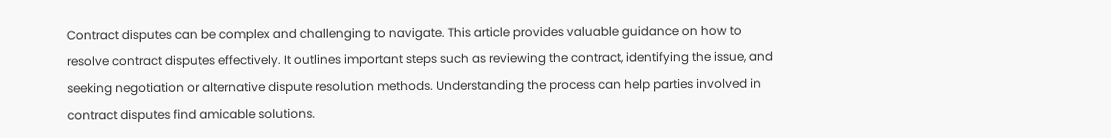Contract disputes can be complex and challenging to navigate. This article provides valuable guidance on how to resolve contract disputes effectively. It outlines important steps such as reviewing the contract, identifying the issue, and seeking negotiation or alternative dispute resolution methods. Understanding the process can help parties involved in contract disputes find amicable solutions.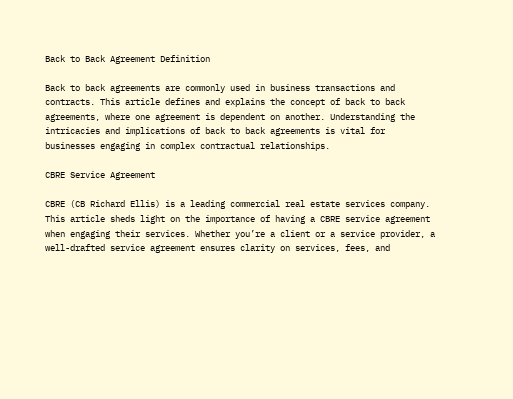Back to Back Agreement Definition

Back to back agreements are commonly used in business transactions and contracts. This article defines and explains the concept of back to back agreements, where one agreement is dependent on another. Understanding the intricacies and implications of back to back agreements is vital for businesses engaging in complex contractual relationships.

CBRE Service Agreement

CBRE (CB Richard Ellis) is a leading commercial real estate services company. This article sheds light on the importance of having a CBRE service agreement when engaging their services. Whether you’re a client or a service provider, a well-drafted service agreement ensures clarity on services, fees, and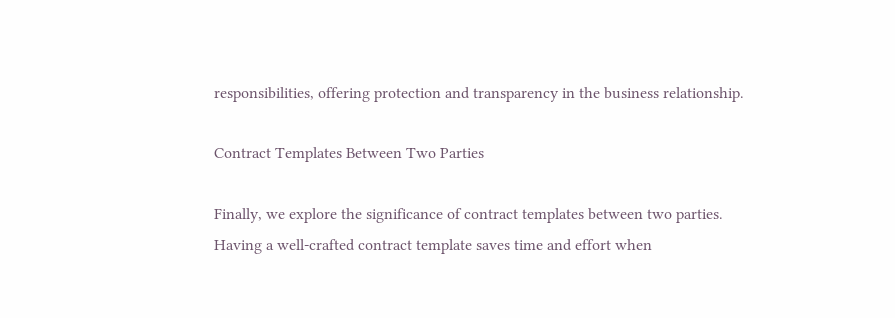responsibilities, offering protection and transparency in the business relationship.

Contract Templates Between Two Parties

Finally, we explore the significance of contract templates between two parties. Having a well-crafted contract template saves time and effort when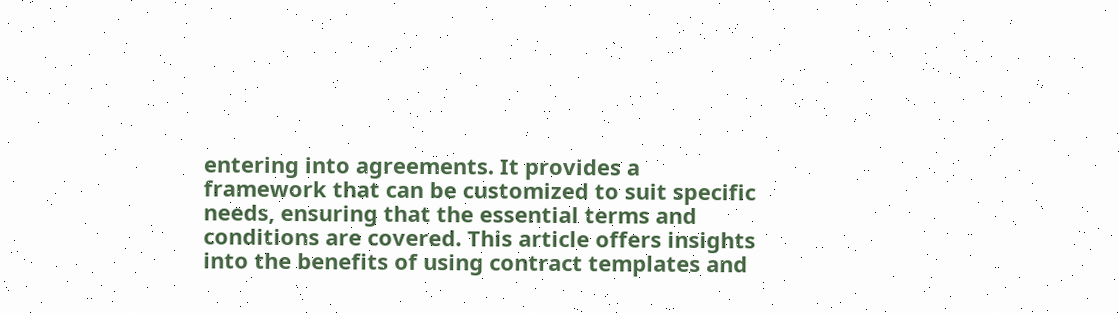entering into agreements. It provides a framework that can be customized to suit specific needs, ensuring that the essential terms and conditions are covered. This article offers insights into the benefits of using contract templates and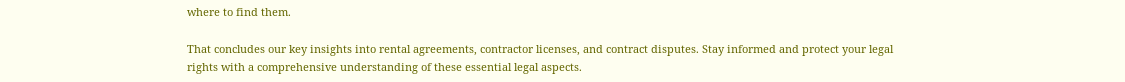where to find them.

That concludes our key insights into rental agreements, contractor licenses, and contract disputes. Stay informed and protect your legal rights with a comprehensive understanding of these essential legal aspects.